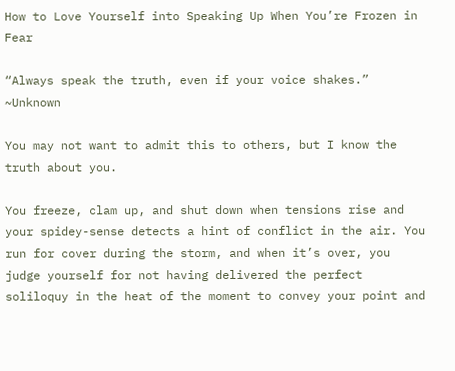How to Love Yourself into Speaking Up When You’re Frozen in Fear

“Always speak the truth, even if your voice shakes.” ~Unknown

You may not want to admit this to others, but I know the truth about you.

You freeze, clam up, and shut down when tensions rise and your spidey-sense detects a hint of conflict in the air. You run for cover during the storm, and when it’s over, you judge yourself for not having delivered the perfect soliloquy in the heat of the moment to convey your point and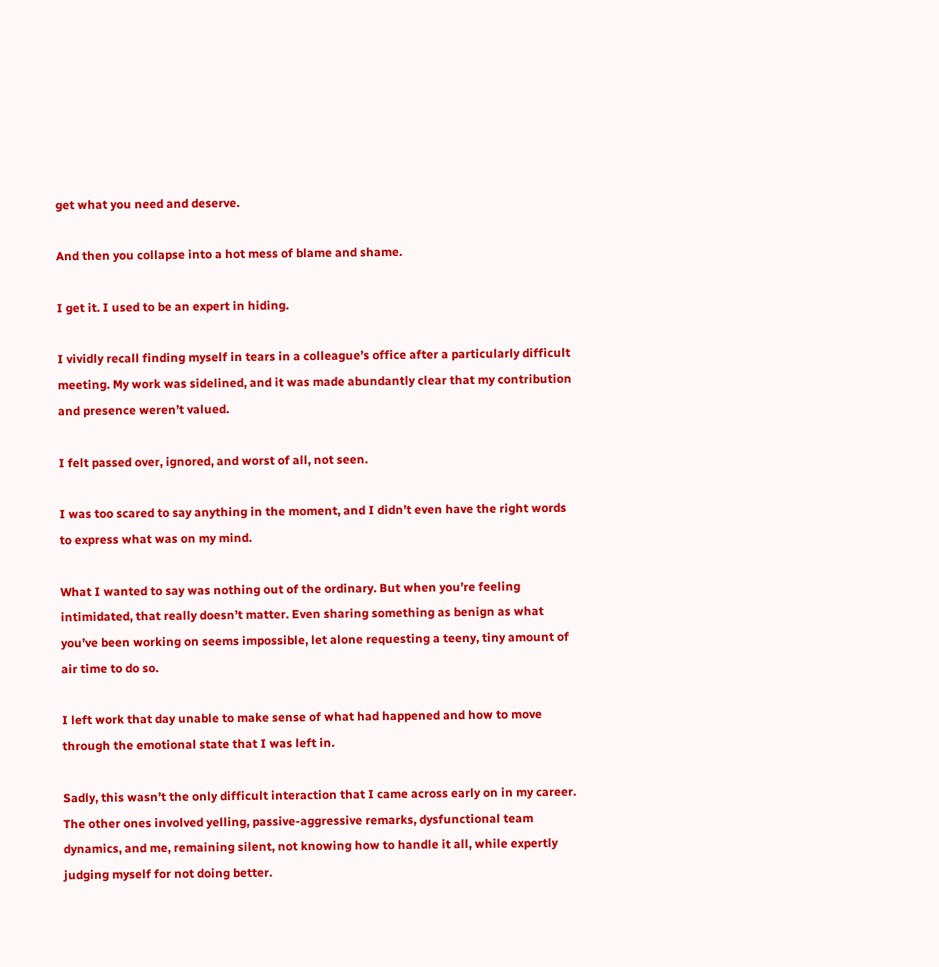get what you need and deserve.

And then you collapse into a hot mess of blame and shame.

I get it. I used to be an expert in hiding.

I vividly recall finding myself in tears in a colleague’s office after a particularly difficult meeting. My work was sidelined, and it was made abundantly clear that my contribution and presence weren’t valued.

I felt passed over, ignored, and worst of all, not seen.

I was too scared to say anything in the moment, and I didn’t even have the right words to express what was on my mind.

What I wanted to say was nothing out of the ordinary. But when you’re feeling intimidated, that really doesn’t matter. Even sharing something as benign as what you’ve been working on seems impossible, let alone requesting a teeny, tiny amount of air time to do so.

I left work that day unable to make sense of what had happened and how to move through the emotional state that I was left in.

Sadly, this wasn’t the only difficult interaction that I came across early on in my career. The other ones involved yelling, passive-aggressive remarks, dysfunctional team dynamics, and me, remaining silent, not knowing how to handle it all, while expertly judging myself for not doing better.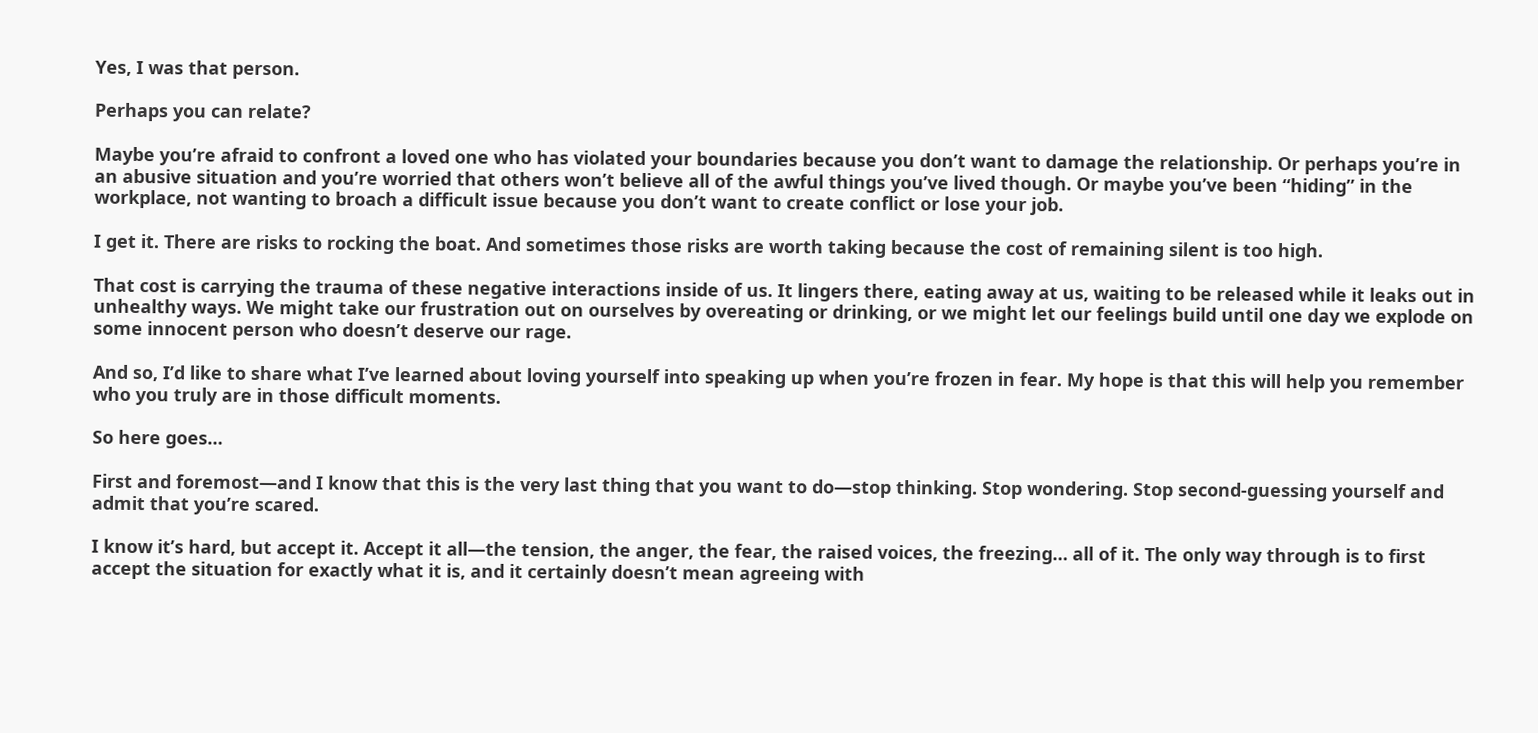Yes, I was that person.

Perhaps you can relate?

Maybe you’re afraid to confront a loved one who has violated your boundaries because you don’t want to damage the relationship. Or perhaps you’re in an abusive situation and you’re worried that others won’t believe all of the awful things you’ve lived though. Or maybe you’ve been “hiding” in the workplace, not wanting to broach a difficult issue because you don’t want to create conflict or lose your job.

I get it. There are risks to rocking the boat. And sometimes those risks are worth taking because the cost of remaining silent is too high.

That cost is carrying the trauma of these negative interactions inside of us. It lingers there, eating away at us, waiting to be released while it leaks out in unhealthy ways. We might take our frustration out on ourselves by overeating or drinking, or we might let our feelings build until one day we explode on some innocent person who doesn’t deserve our rage.

And so, I’d like to share what I’ve learned about loving yourself into speaking up when you’re frozen in fear. My hope is that this will help you remember who you truly are in those difficult moments.

So here goes…

First and foremost—and I know that this is the very last thing that you want to do—stop thinking. Stop wondering. Stop second-guessing yourself and admit that you’re scared.

I know it’s hard, but accept it. Accept it all—the tension, the anger, the fear, the raised voices, the freezing… all of it. The only way through is to first accept the situation for exactly what it is, and it certainly doesn’t mean agreeing with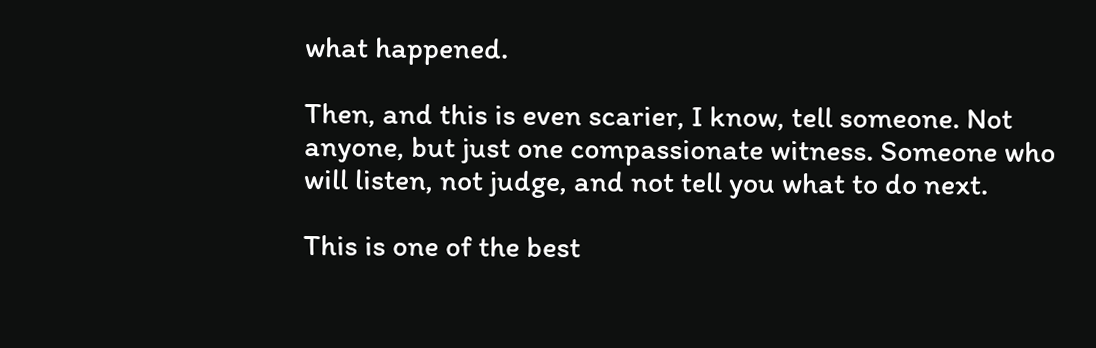what happened.

Then, and this is even scarier, I know, tell someone. Not anyone, but just one compassionate witness. Someone who will listen, not judge, and not tell you what to do next.

This is one of the best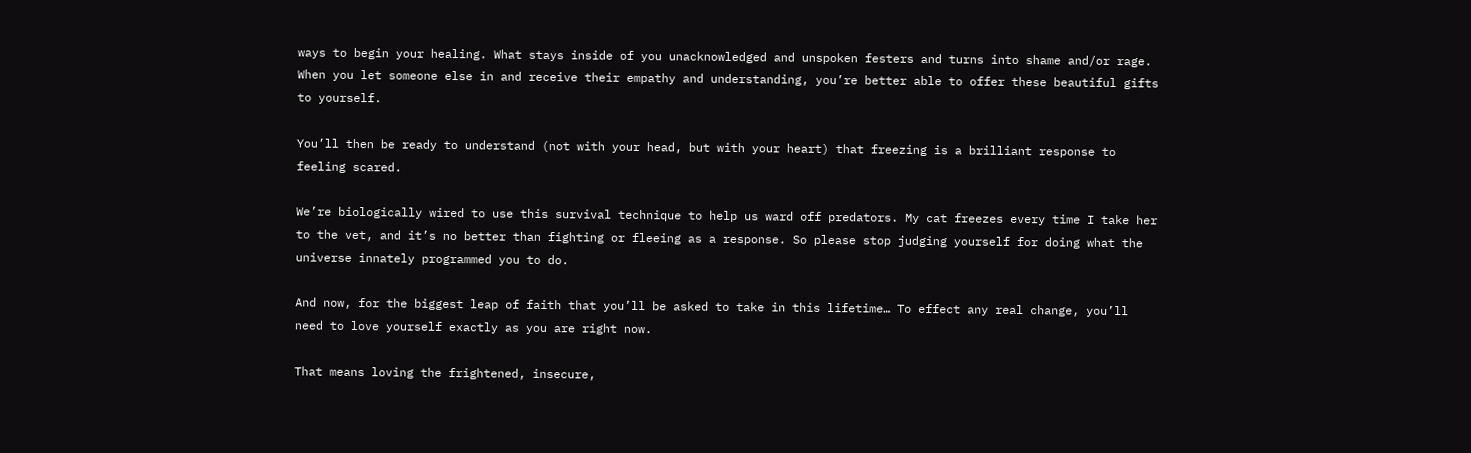ways to begin your healing. What stays inside of you unacknowledged and unspoken festers and turns into shame and/or rage. When you let someone else in and receive their empathy and understanding, you’re better able to offer these beautiful gifts to yourself.

You’ll then be ready to understand (not with your head, but with your heart) that freezing is a brilliant response to feeling scared.

We’re biologically wired to use this survival technique to help us ward off predators. My cat freezes every time I take her to the vet, and it’s no better than fighting or fleeing as a response. So please stop judging yourself for doing what the universe innately programmed you to do.

And now, for the biggest leap of faith that you’ll be asked to take in this lifetime… To effect any real change, you’ll need to love yourself exactly as you are right now.

That means loving the frightened, insecure,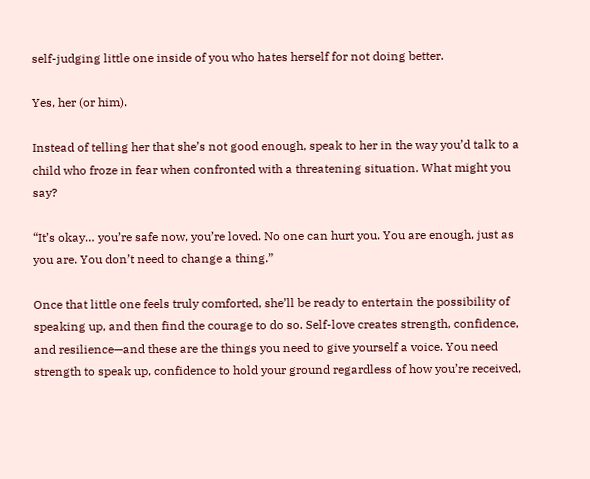self-judging little one inside of you who hates herself for not doing better.

Yes, her (or him).

Instead of telling her that she’s not good enough, speak to her in the way you’d talk to a child who froze in fear when confronted with a threatening situation. What might you say?

“It’s okay… you’re safe now, you’re loved. No one can hurt you. You are enough, just as you are. You don’t need to change a thing.”

Once that little one feels truly comforted, she’ll be ready to entertain the possibility of speaking up, and then find the courage to do so. Self-love creates strength, confidence, and resilience—and these are the things you need to give yourself a voice. You need strength to speak up, confidence to hold your ground regardless of how you’re received,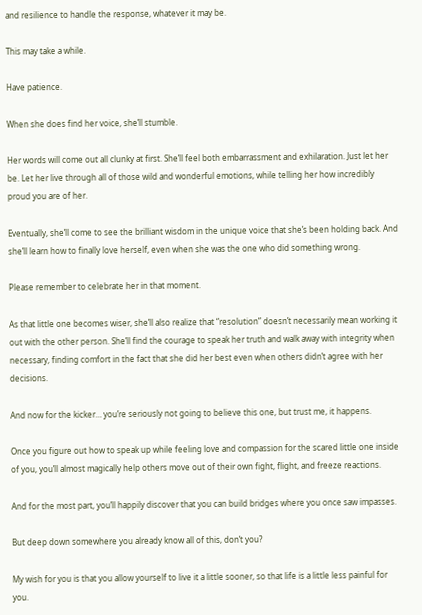and resilience to handle the response, whatever it may be.

This may take a while.

Have patience.

When she does find her voice, she’ll stumble.

Her words will come out all clunky at first. She’ll feel both embarrassment and exhilaration. Just let her be. Let her live through all of those wild and wonderful emotions, while telling her how incredibly proud you are of her.

Eventually, she’ll come to see the brilliant wisdom in the unique voice that she’s been holding back. And she’ll learn how to finally love herself, even when she was the one who did something wrong.

Please remember to celebrate her in that moment.

As that little one becomes wiser, she’ll also realize that “resolution” doesn’t necessarily mean working it out with the other person. She’ll find the courage to speak her truth and walk away with integrity when necessary, finding comfort in the fact that she did her best even when others didn’t agree with her decisions.

And now for the kicker… you’re seriously not going to believe this one, but trust me, it happens.

Once you figure out how to speak up while feeling love and compassion for the scared little one inside of you, you’ll almost magically help others move out of their own fight, flight, and freeze reactions.

And for the most part, you’ll happily discover that you can build bridges where you once saw impasses.

But deep down somewhere you already know all of this, don’t you?

My wish for you is that you allow yourself to live it a little sooner, so that life is a little less painful for you.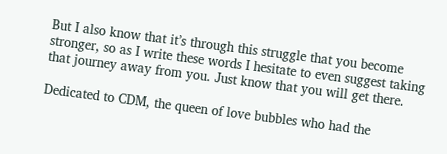But I also know that it’s through this struggle that you become stronger, so as I write these words I hesitate to even suggest taking that journey away from you. Just know that you will get there.

Dedicated to CDM, the queen of love bubbles who had the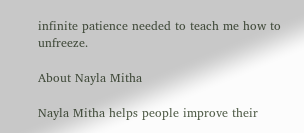infinite patience needed to teach me how to unfreeze.

About Nayla Mitha

Nayla Mitha helps people improve their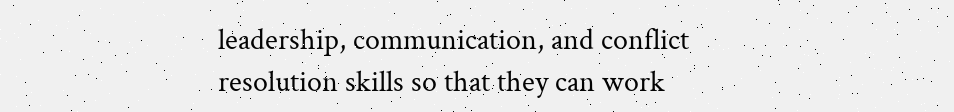leadership, communication, and conflict resolution skills so that they can work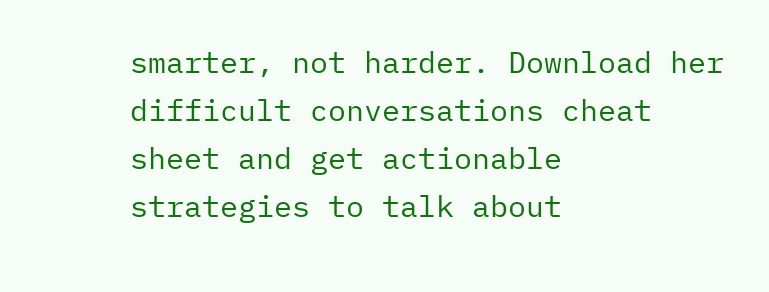smarter, not harder. Download her difficult conversations cheat sheet and get actionable strategies to talk about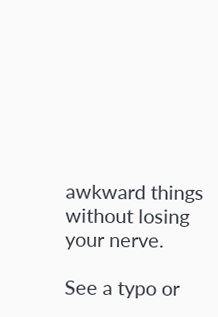awkward things without losing your nerve.

See a typo or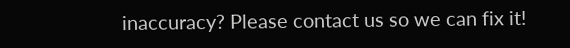inaccuracy? Please contact us so we can fix it!